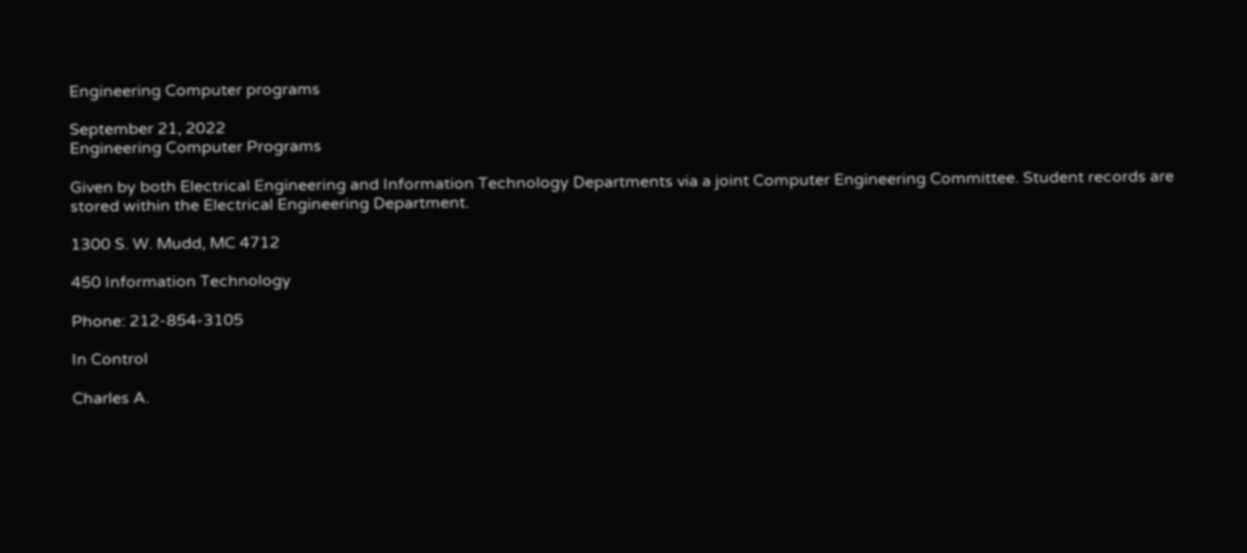Engineering Computer programs

September 21, 2022
Engineering Computer Programs

Given by both Electrical Engineering and Information Technology Departments via a joint Computer Engineering Committee. Student records are stored within the Electrical Engineering Department.

1300 S. W. Mudd, MC 4712

450 Information Technology

Phone: 212-854-3105

In Control

Charles A.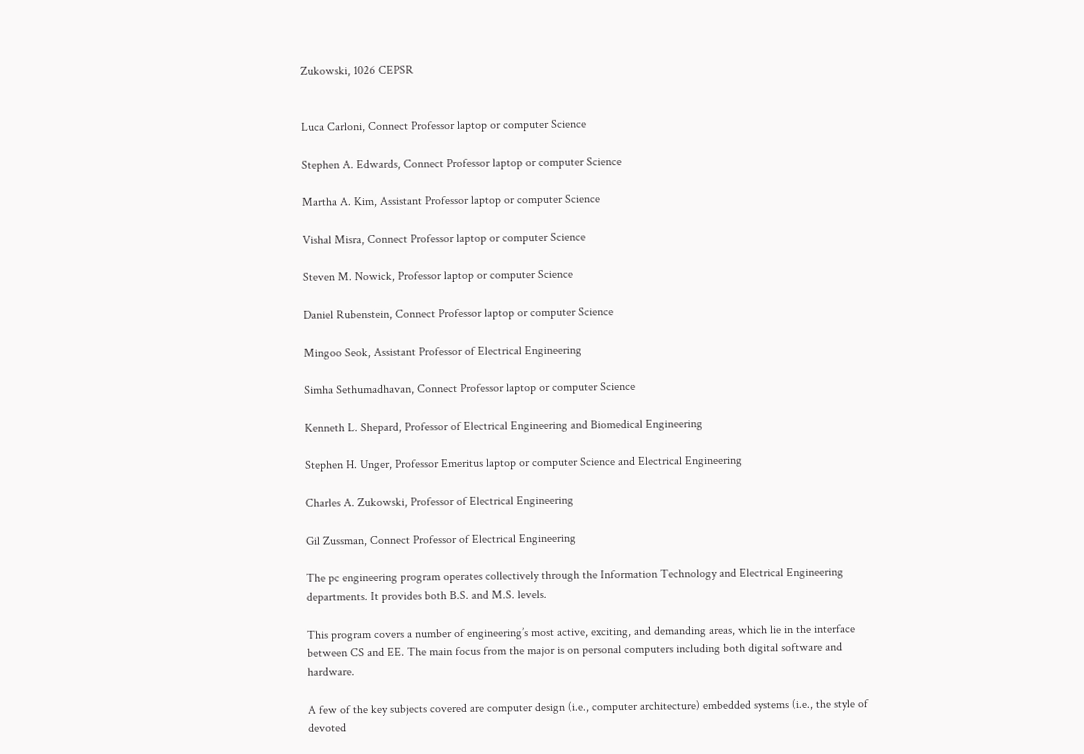Zukowski, 1026 CEPSR


Luca Carloni, Connect Professor laptop or computer Science

Stephen A. Edwards, Connect Professor laptop or computer Science

Martha A. Kim, Assistant Professor laptop or computer Science

Vishal Misra, Connect Professor laptop or computer Science

Steven M. Nowick, Professor laptop or computer Science

Daniel Rubenstein, Connect Professor laptop or computer Science

Mingoo Seok, Assistant Professor of Electrical Engineering

Simha Sethumadhavan, Connect Professor laptop or computer Science

Kenneth L. Shepard, Professor of Electrical Engineering and Biomedical Engineering

Stephen H. Unger, Professor Emeritus laptop or computer Science and Electrical Engineering

Charles A. Zukowski, Professor of Electrical Engineering

Gil Zussman, Connect Professor of Electrical Engineering

The pc engineering program operates collectively through the Information Technology and Electrical Engineering departments. It provides both B.S. and M.S. levels.

This program covers a number of engineering’s most active, exciting, and demanding areas, which lie in the interface between CS and EE. The main focus from the major is on personal computers including both digital software and hardware.

A few of the key subjects covered are computer design (i.e., computer architecture) embedded systems (i.e., the style of devoted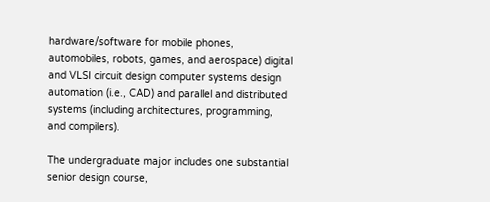hardware/software for mobile phones, automobiles, robots, games, and aerospace) digital and VLSI circuit design computer systems design automation (i.e., CAD) and parallel and distributed systems (including architectures, programming, and compilers).

The undergraduate major includes one substantial senior design course,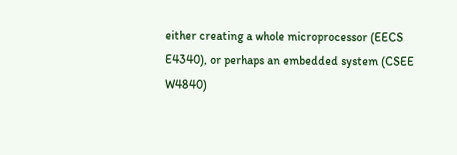either creating a whole microprocessor (EECS E4340), or perhaps an embedded system (CSEE W4840)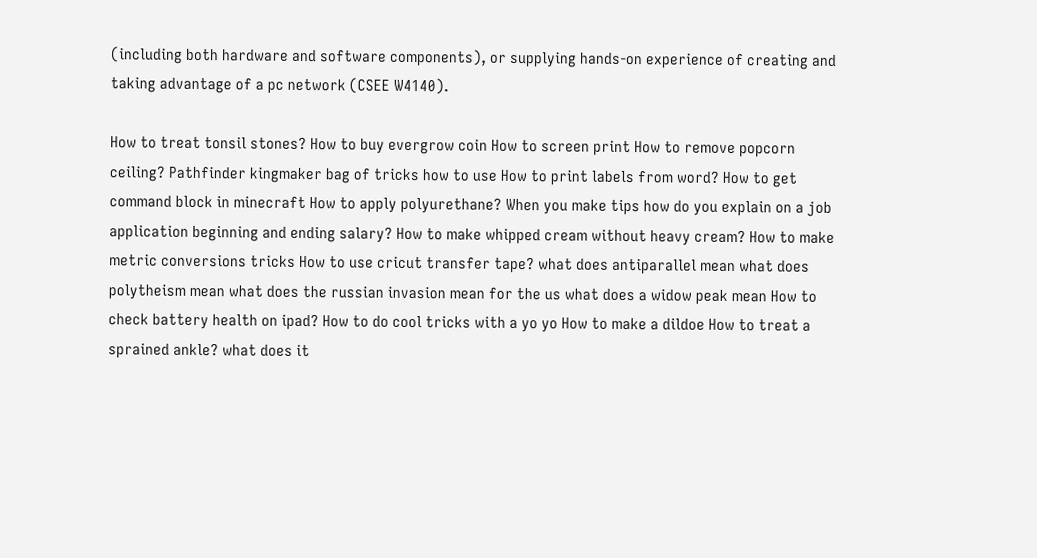(including both hardware and software components), or supplying hands-on experience of creating and taking advantage of a pc network (CSEE W4140).

How to treat tonsil stones? How to buy evergrow coin How to screen print How to remove popcorn ceiling? Pathfinder kingmaker bag of tricks how to use How to print labels from word? How to get command block in minecraft How to apply polyurethane? When you make tips how do you explain on a job application beginning and ending salary? How to make whipped cream without heavy cream? How to make metric conversions tricks How to use cricut transfer tape? what does antiparallel mean what does polytheism mean what does the russian invasion mean for the us what does a widow peak mean How to check battery health on ipad? How to do cool tricks with a yo yo How to make a dildoe How to treat a sprained ankle? what does it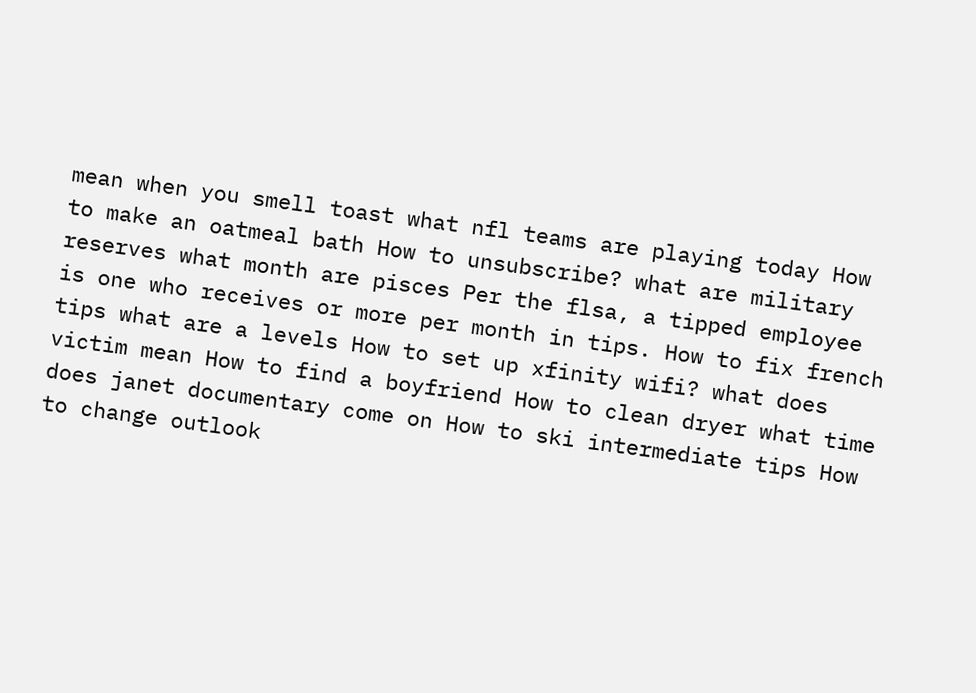mean when you smell toast what nfl teams are playing today How to make an oatmeal bath How to unsubscribe? what are military reserves what month are pisces Per the flsa, a tipped employee is one who receives or more per month in tips. How to fix french tips what are a levels How to set up xfinity wifi? what does victim mean How to find a boyfriend How to clean dryer what time does janet documentary come on How to ski intermediate tips How to change outlook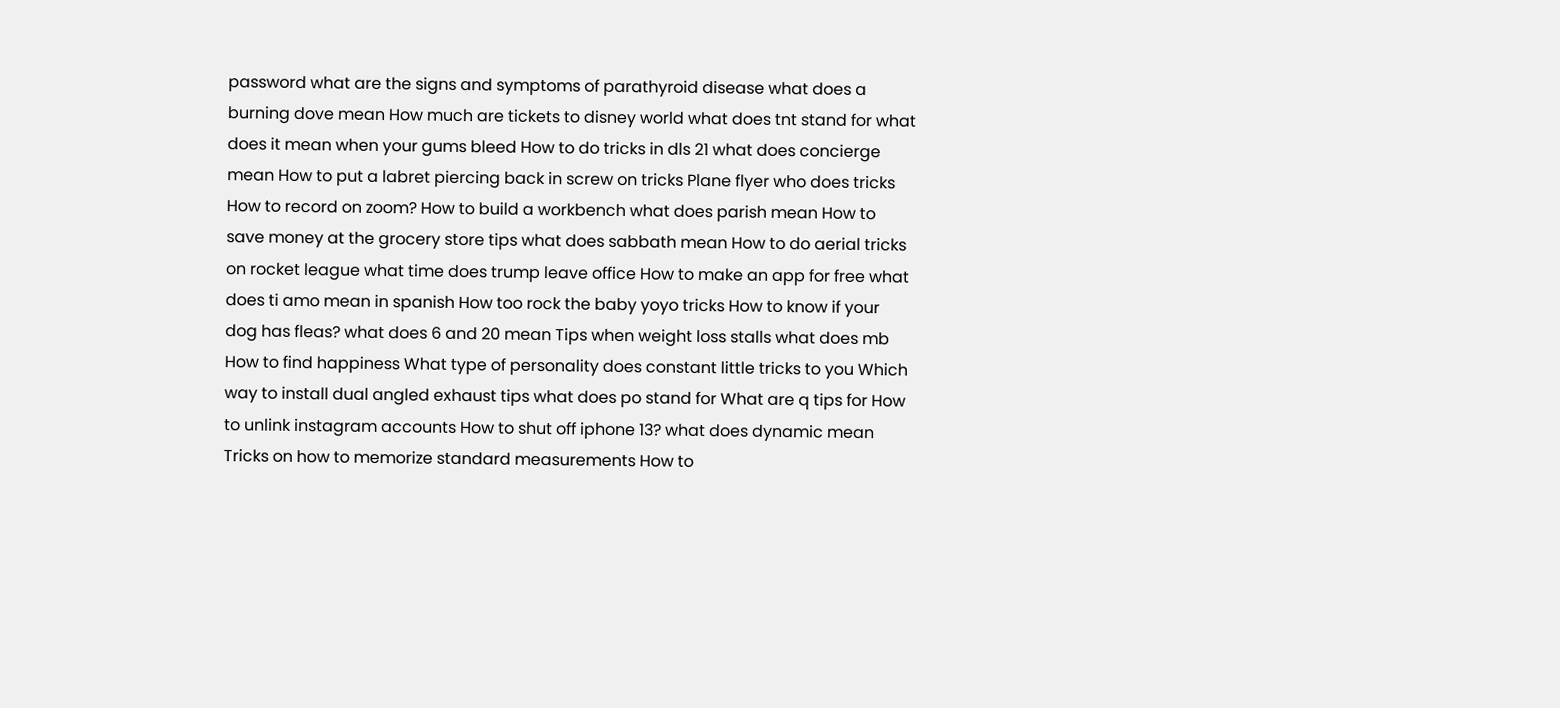password what are the signs and symptoms of parathyroid disease what does a burning dove mean How much are tickets to disney world what does tnt stand for what does it mean when your gums bleed How to do tricks in dls 21 what does concierge mean How to put a labret piercing back in screw on tricks Plane flyer who does tricks How to record on zoom? How to build a workbench what does parish mean How to save money at the grocery store tips what does sabbath mean How to do aerial tricks on rocket league what time does trump leave office How to make an app for free what does ti amo mean in spanish How too rock the baby yoyo tricks How to know if your dog has fleas? what does 6 and 20 mean Tips when weight loss stalls what does mb How to find happiness What type of personality does constant little tricks to you Which way to install dual angled exhaust tips what does po stand for What are q tips for How to unlink instagram accounts How to shut off iphone 13? what does dynamic mean Tricks on how to memorize standard measurements How to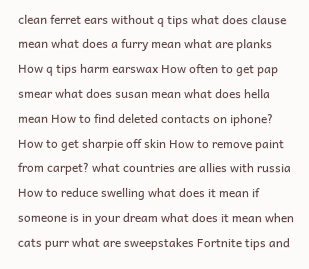clean ferret ears without q tips what does clause mean what does a furry mean what are planks How q tips harm earswax How often to get pap smear what does susan mean what does hella mean How to find deleted contacts on iphone? How to get sharpie off skin How to remove paint from carpet? what countries are allies with russia How to reduce swelling what does it mean if someone is in your dream what does it mean when cats purr what are sweepstakes Fortnite tips and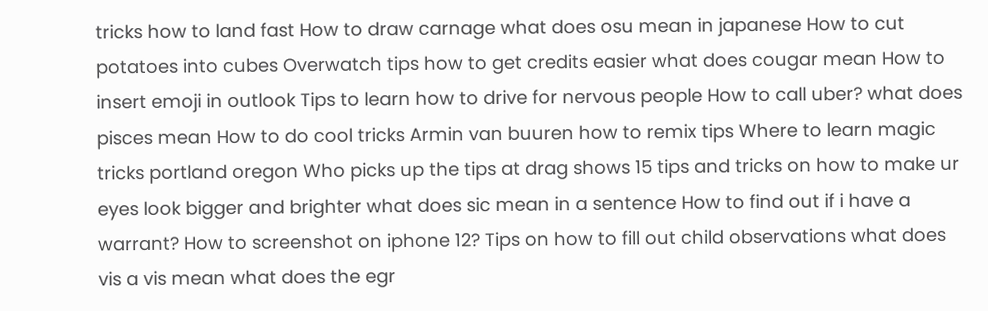tricks how to land fast How to draw carnage what does osu mean in japanese How to cut potatoes into cubes Overwatch tips how to get credits easier what does cougar mean How to insert emoji in outlook Tips to learn how to drive for nervous people How to call uber? what does pisces mean How to do cool tricks Armin van buuren how to remix tips Where to learn magic tricks portland oregon Who picks up the tips at drag shows 15 tips and tricks on how to make ur eyes look bigger and brighter what does sic mean in a sentence How to find out if i have a warrant? How to screenshot on iphone 12? Tips on how to fill out child observations what does vis a vis mean what does the egr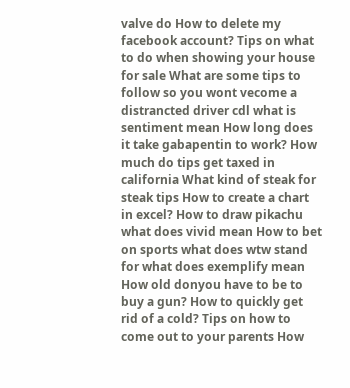valve do How to delete my facebook account? Tips on what to do when showing your house for sale What are some tips to follow so you wont vecome a distrancted driver cdl what is sentiment mean How long does it take gabapentin to work? How much do tips get taxed in california What kind of steak for steak tips How to create a chart in excel? How to draw pikachu what does vivid mean How to bet on sports what does wtw stand for what does exemplify mean How old donyou have to be to buy a gun? How to quickly get rid of a cold? Tips on how to come out to your parents How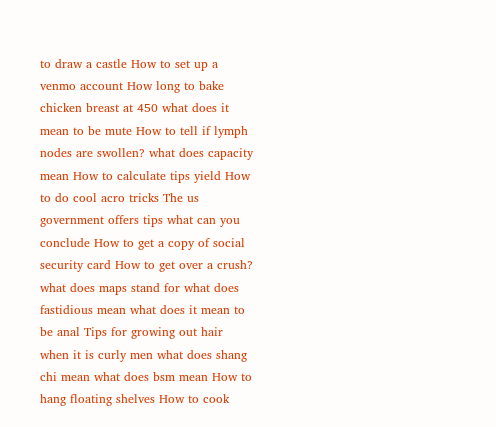to draw a castle How to set up a venmo account How long to bake chicken breast at 450 what does it mean to be mute How to tell if lymph nodes are swollen? what does capacity mean How to calculate tips yield How to do cool acro tricks The us government offers tips what can you conclude How to get a copy of social security card How to get over a crush? what does maps stand for what does fastidious mean what does it mean to be anal Tips for growing out hair when it is curly men what does shang chi mean what does bsm mean How to hang floating shelves How to cook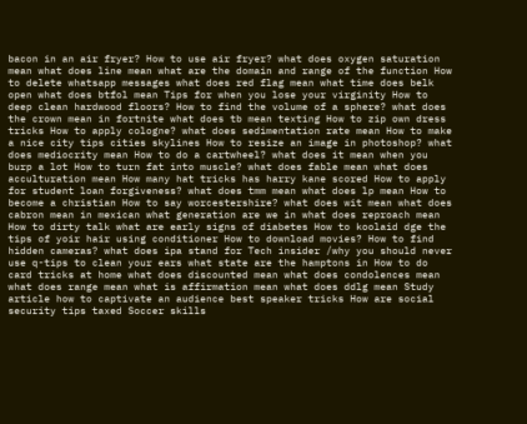bacon in an air fryer? How to use air fryer? what does oxygen saturation mean what does line mean what are the domain and range of the function How to delete whatsapp messages what does red flag mean what time does belk open what does btfol mean Tips for when you lose your virginity How to deep clean hardwood floors? How to find the volume of a sphere? what does the crown mean in fortnite what does tb mean texting How to zip own dress tricks How to apply cologne? what does sedimentation rate mean How to make a nice city tips cities skylines How to resize an image in photoshop? what does mediocrity mean How to do a cartwheel? what does it mean when you burp a lot How to turn fat into muscle? what does fable mean what does acculturation mean How many hat tricks has harry kane scored How to apply for student loan forgiveness? what does tmm mean what does lp mean How to become a christian How to say worcestershire? what does wit mean what does cabron mean in mexican what generation are we in what does reproach mean How to dirty talk what are early signs of diabetes How to koolaid dge the tips of yoir hair using conditioner How to download movies? How to find hidden cameras? what does ipa stand for Tech insider /why you should never use q-tips to clean your ears what state are the hamptons in How to do card tricks at home what does discounted mean what does condolences mean what does range mean what is affirmation mean what does ddlg mean Study article how to captivate an audience best speaker tricks How are social security tips taxed Soccer skills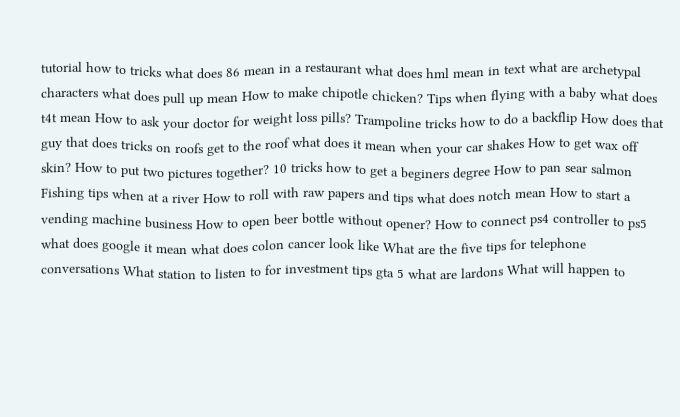tutorial how to tricks what does 86 mean in a restaurant what does hml mean in text what are archetypal characters what does pull up mean How to make chipotle chicken? Tips when flying with a baby what does t4t mean How to ask your doctor for weight loss pills? Trampoline tricks how to do a backflip How does that guy that does tricks on roofs get to the roof what does it mean when your car shakes How to get wax off skin? How to put two pictures together? 10 tricks how to get a beginers degree How to pan sear salmon Fishing tips when at a river How to roll with raw papers and tips what does notch mean How to start a vending machine business How to open beer bottle without opener? How to connect ps4 controller to ps5 what does google it mean what does colon cancer look like What are the five tips for telephone conversations What station to listen to for investment tips gta 5 what are lardons What will happen to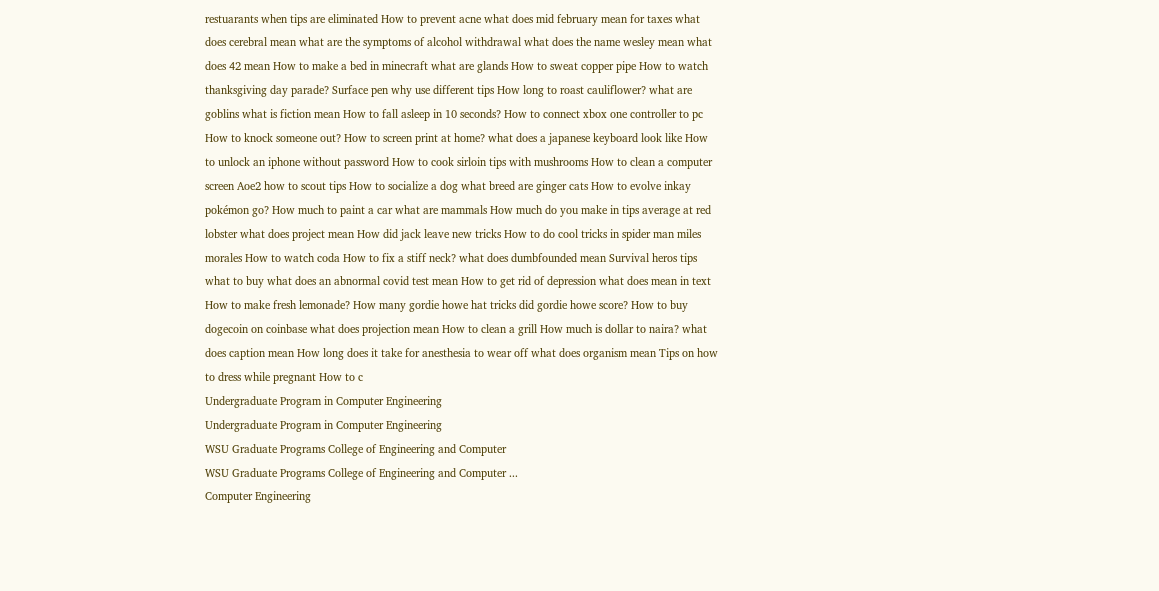restuarants when tips are eliminated How to prevent acne what does mid february mean for taxes what does cerebral mean what are the symptoms of alcohol withdrawal what does the name wesley mean what does 42 mean How to make a bed in minecraft what are glands How to sweat copper pipe How to watch thanksgiving day parade? Surface pen why use different tips How long to roast cauliflower? what are goblins what is fiction mean How to fall asleep in 10 seconds? How to connect xbox one controller to pc How to knock someone out? How to screen print at home? what does a japanese keyboard look like How to unlock an iphone without password How to cook sirloin tips with mushrooms How to clean a computer screen Aoe2 how to scout tips How to socialize a dog what breed are ginger cats How to evolve inkay pokémon go? How much to paint a car what are mammals How much do you make in tips average at red lobster what does project mean How did jack leave new tricks How to do cool tricks in spider man miles morales How to watch coda How to fix a stiff neck? what does dumbfounded mean Survival heros tips what to buy what does an abnormal covid test mean How to get rid of depression what does mean in text How to make fresh lemonade? How many gordie howe hat tricks did gordie howe score? How to buy dogecoin on coinbase what does projection mean How to clean a grill How much is dollar to naira? what does caption mean How long does it take for anesthesia to wear off what does organism mean Tips on how to dress while pregnant How to c
Undergraduate Program in Computer Engineering
Undergraduate Program in Computer Engineering
WSU Graduate Programs College of Engineering and Computer
WSU Graduate Programs College of Engineering and Computer ...
Computer Engineering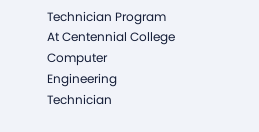Technician Program At Centennial College
Computer Engineering Technician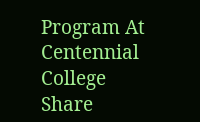Program At Centennial College
Share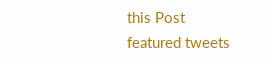this Post
featured tweets